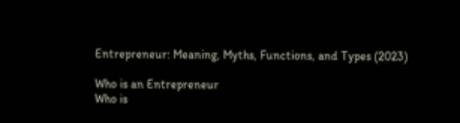Entrepreneur: Meaning, Myths, Functions, and Types (2023)

Who is an Entrepreneur
Who is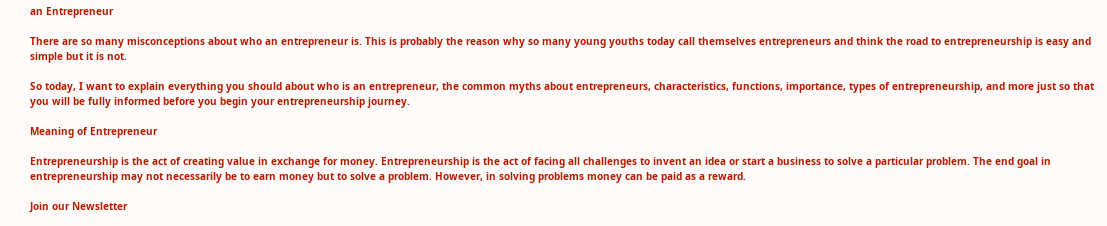an Entrepreneur

There are so many misconceptions about who an entrepreneur is. This is probably the reason why so many young youths today call themselves entrepreneurs and think the road to entrepreneurship is easy and simple but it is not.

So today, I want to explain everything you should about who is an entrepreneur, the common myths about entrepreneurs, characteristics, functions, importance, types of entrepreneurship, and more just so that you will be fully informed before you begin your entrepreneurship journey.

Meaning of Entrepreneur

Entrepreneurship is the act of creating value in exchange for money. Entrepreneurship is the act of facing all challenges to invent an idea or start a business to solve a particular problem. The end goal in entrepreneurship may not necessarily be to earn money but to solve a problem. However, in solving problems money can be paid as a reward.

Join our Newsletter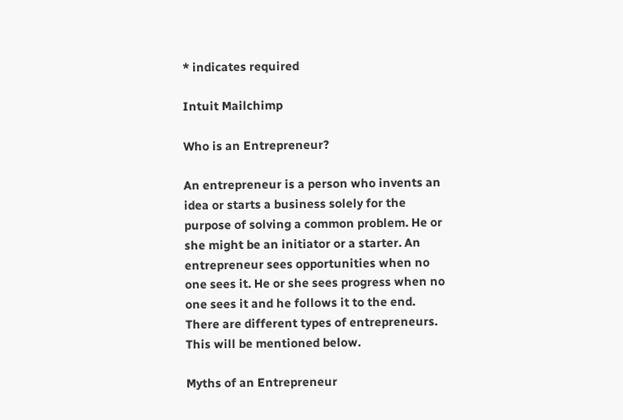* indicates required

Intuit Mailchimp

Who is an Entrepreneur?

An entrepreneur is a person who invents an idea or starts a business solely for the purpose of solving a common problem. He or she might be an initiator or a starter. An entrepreneur sees opportunities when no one sees it. He or she sees progress when no one sees it and he follows it to the end. There are different types of entrepreneurs. This will be mentioned below.

Myths of an Entrepreneur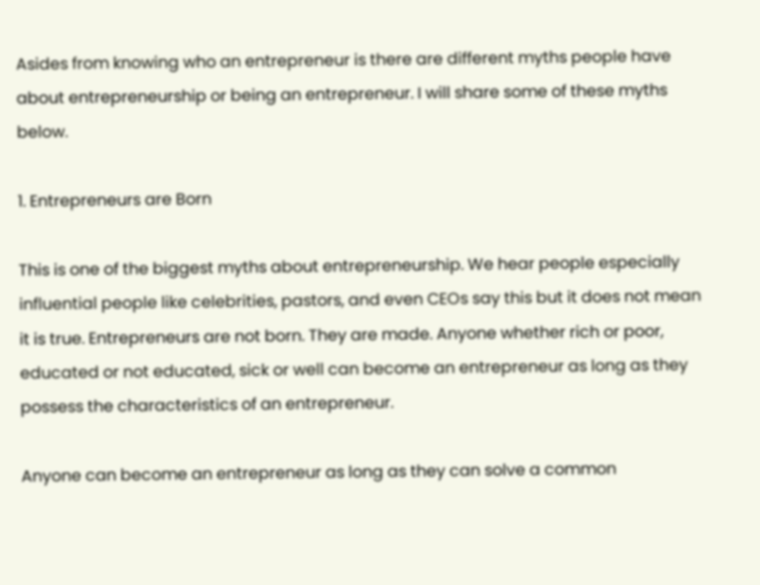Asides from knowing who an entrepreneur is there are different myths people have about entrepreneurship or being an entrepreneur. I will share some of these myths below.

1. Entrepreneurs are Born

This is one of the biggest myths about entrepreneurship. We hear people especially influential people like celebrities, pastors, and even CEOs say this but it does not mean it is true. Entrepreneurs are not born. They are made. Anyone whether rich or poor, educated or not educated, sick or well can become an entrepreneur as long as they possess the characteristics of an entrepreneur.

Anyone can become an entrepreneur as long as they can solve a common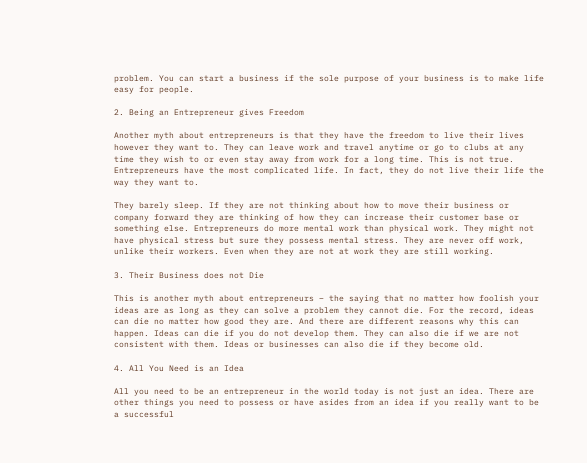problem. You can start a business if the sole purpose of your business is to make life easy for people.

2. Being an Entrepreneur gives Freedom

Another myth about entrepreneurs is that they have the freedom to live their lives however they want to. They can leave work and travel anytime or go to clubs at any time they wish to or even stay away from work for a long time. This is not true. Entrepreneurs have the most complicated life. In fact, they do not live their life the way they want to.

They barely sleep. If they are not thinking about how to move their business or company forward they are thinking of how they can increase their customer base or something else. Entrepreneurs do more mental work than physical work. They might not have physical stress but sure they possess mental stress. They are never off work, unlike their workers. Even when they are not at work they are still working.

3. Their Business does not Die

This is another myth about entrepreneurs – the saying that no matter how foolish your ideas are as long as they can solve a problem they cannot die. For the record, ideas can die no matter how good they are. And there are different reasons why this can happen. Ideas can die if you do not develop them. They can also die if we are not consistent with them. Ideas or businesses can also die if they become old.

4. All You Need is an Idea

All you need to be an entrepreneur in the world today is not just an idea. There are other things you need to possess or have asides from an idea if you really want to be a successful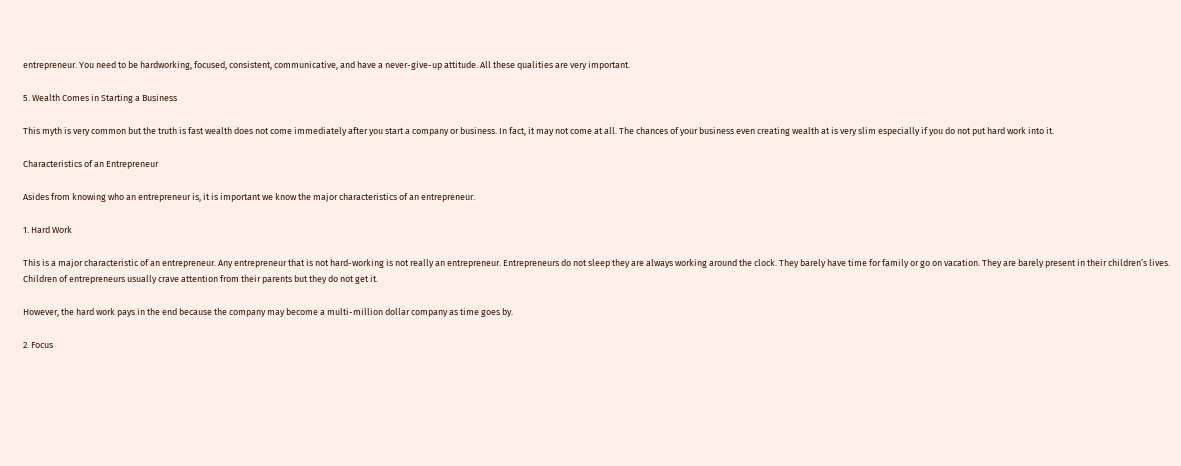entrepreneur. You need to be hardworking, focused, consistent, communicative, and have a never-give-up attitude. All these qualities are very important.

5. Wealth Comes in Starting a Business

This myth is very common but the truth is fast wealth does not come immediately after you start a company or business. In fact, it may not come at all. The chances of your business even creating wealth at is very slim especially if you do not put hard work into it.

Characteristics of an Entrepreneur

Asides from knowing who an entrepreneur is, it is important we know the major characteristics of an entrepreneur.

1. Hard Work

This is a major characteristic of an entrepreneur. Any entrepreneur that is not hard-working is not really an entrepreneur. Entrepreneurs do not sleep they are always working around the clock. They barely have time for family or go on vacation. They are barely present in their children’s lives. Children of entrepreneurs usually crave attention from their parents but they do not get it.

However, the hard work pays in the end because the company may become a multi-million dollar company as time goes by.

2. Focus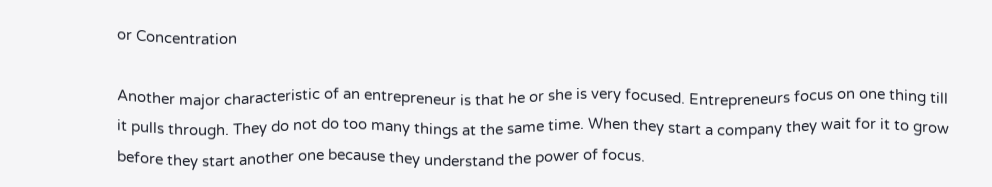or Concentration

Another major characteristic of an entrepreneur is that he or she is very focused. Entrepreneurs focus on one thing till it pulls through. They do not do too many things at the same time. When they start a company they wait for it to grow before they start another one because they understand the power of focus.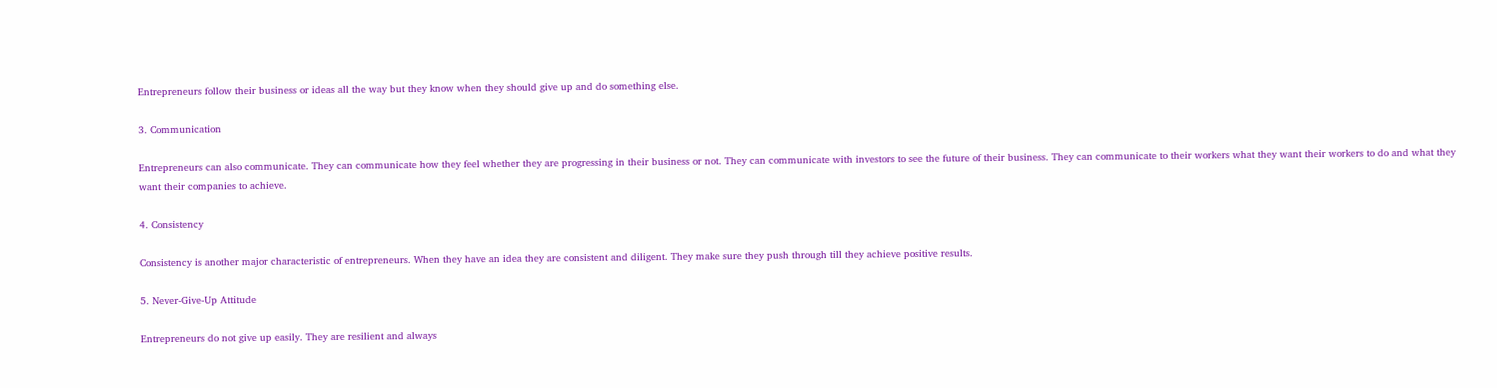Entrepreneurs follow their business or ideas all the way but they know when they should give up and do something else.

3. Communication

Entrepreneurs can also communicate. They can communicate how they feel whether they are progressing in their business or not. They can communicate with investors to see the future of their business. They can communicate to their workers what they want their workers to do and what they want their companies to achieve.

4. Consistency

Consistency is another major characteristic of entrepreneurs. When they have an idea they are consistent and diligent. They make sure they push through till they achieve positive results.

5. Never-Give-Up Attitude

Entrepreneurs do not give up easily. They are resilient and always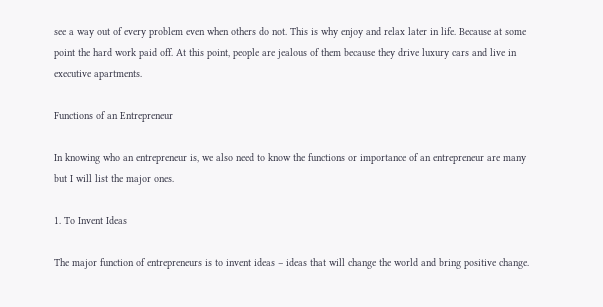see a way out of every problem even when others do not. This is why enjoy and relax later in life. Because at some point the hard work paid off. At this point, people are jealous of them because they drive luxury cars and live in executive apartments.

Functions of an Entrepreneur

In knowing who an entrepreneur is, we also need to know the functions or importance of an entrepreneur are many but I will list the major ones.

1. To Invent Ideas

The major function of entrepreneurs is to invent ideas – ideas that will change the world and bring positive change.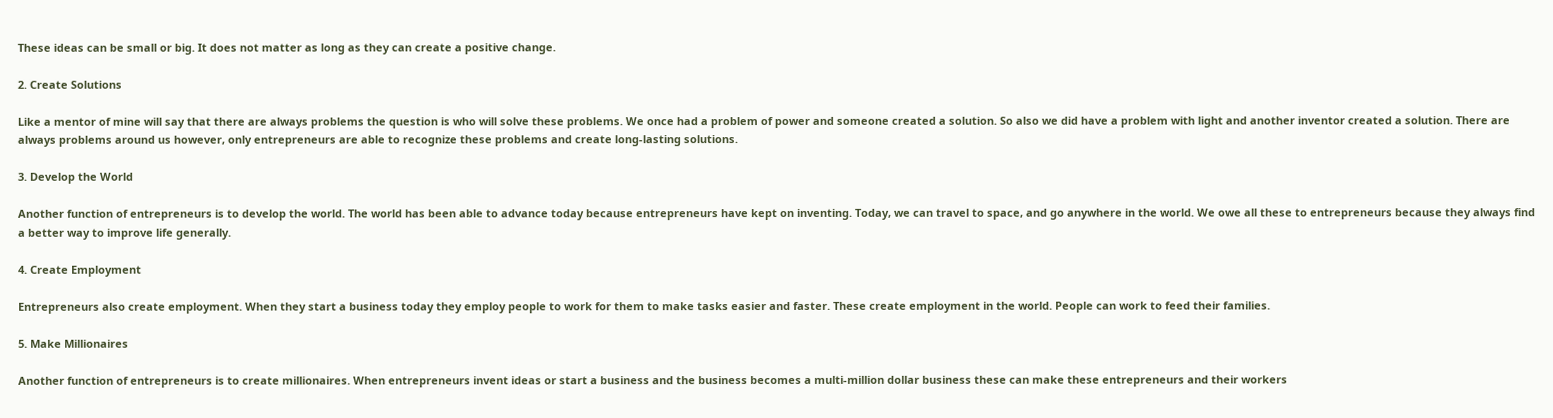These ideas can be small or big. It does not matter as long as they can create a positive change.

2. Create Solutions

Like a mentor of mine will say that there are always problems the question is who will solve these problems. We once had a problem of power and someone created a solution. So also we did have a problem with light and another inventor created a solution. There are always problems around us however, only entrepreneurs are able to recognize these problems and create long-lasting solutions.

3. Develop the World

Another function of entrepreneurs is to develop the world. The world has been able to advance today because entrepreneurs have kept on inventing. Today, we can travel to space, and go anywhere in the world. We owe all these to entrepreneurs because they always find a better way to improve life generally.

4. Create Employment

Entrepreneurs also create employment. When they start a business today they employ people to work for them to make tasks easier and faster. These create employment in the world. People can work to feed their families.

5. Make Millionaires

Another function of entrepreneurs is to create millionaires. When entrepreneurs invent ideas or start a business and the business becomes a multi-million dollar business these can make these entrepreneurs and their workers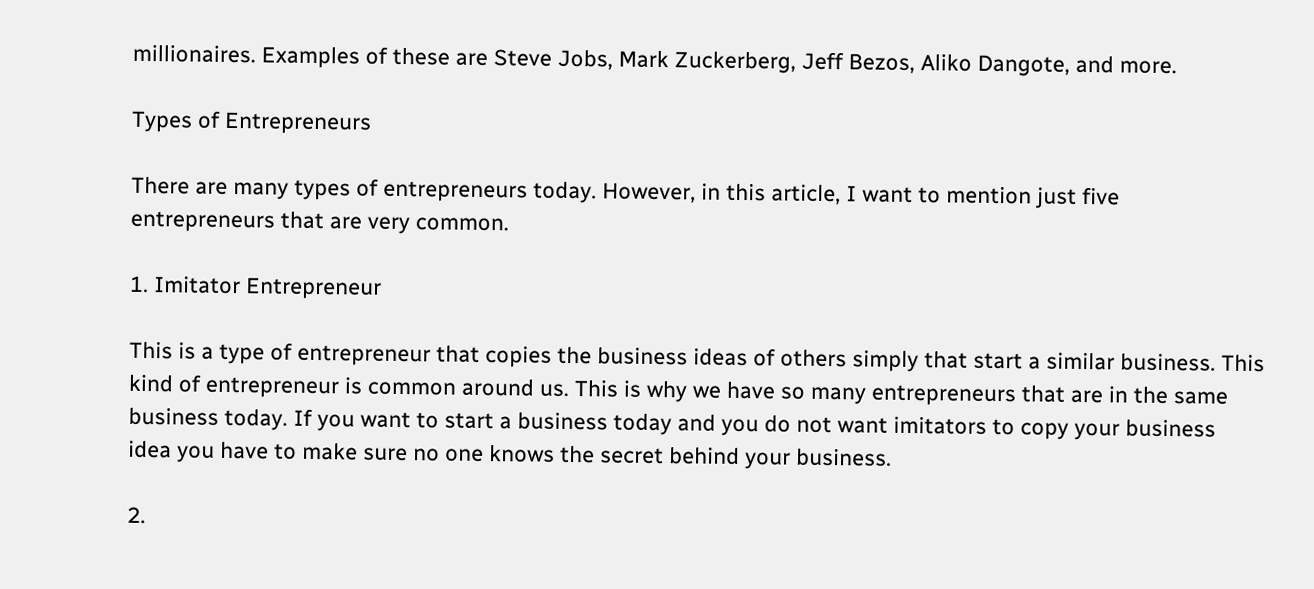millionaires. Examples of these are Steve Jobs, Mark Zuckerberg, Jeff Bezos, Aliko Dangote, and more.

Types of Entrepreneurs

There are many types of entrepreneurs today. However, in this article, I want to mention just five entrepreneurs that are very common.

1. Imitator Entrepreneur

This is a type of entrepreneur that copies the business ideas of others simply that start a similar business. This kind of entrepreneur is common around us. This is why we have so many entrepreneurs that are in the same business today. If you want to start a business today and you do not want imitators to copy your business idea you have to make sure no one knows the secret behind your business.

2.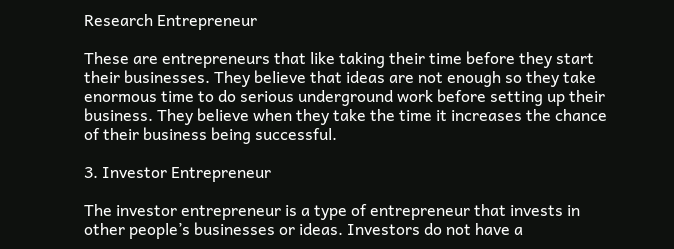Research Entrepreneur

These are entrepreneurs that like taking their time before they start their businesses. They believe that ideas are not enough so they take enormous time to do serious underground work before setting up their business. They believe when they take the time it increases the chance of their business being successful.

3. Investor Entrepreneur

The investor entrepreneur is a type of entrepreneur that invests in other people’s businesses or ideas. Investors do not have a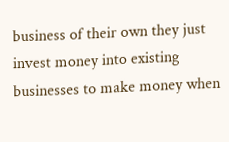business of their own they just invest money into existing businesses to make money when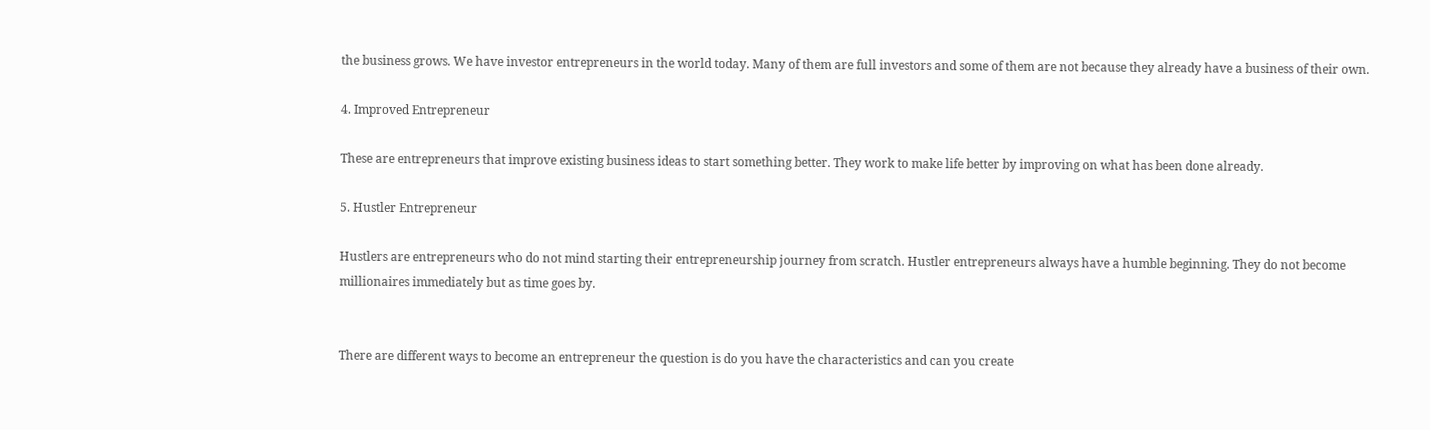the business grows. We have investor entrepreneurs in the world today. Many of them are full investors and some of them are not because they already have a business of their own.

4. Improved Entrepreneur

These are entrepreneurs that improve existing business ideas to start something better. They work to make life better by improving on what has been done already.

5. Hustler Entrepreneur

Hustlers are entrepreneurs who do not mind starting their entrepreneurship journey from scratch. Hustler entrepreneurs always have a humble beginning. They do not become millionaires immediately but as time goes by.


There are different ways to become an entrepreneur the question is do you have the characteristics and can you create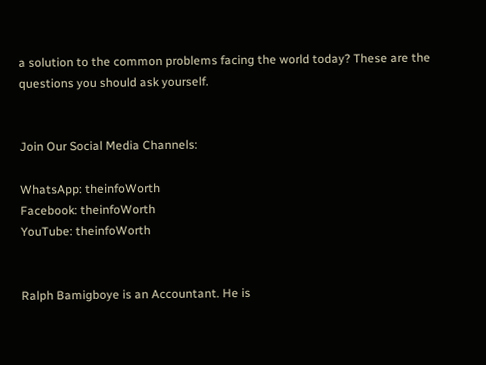a solution to the common problems facing the world today? These are the questions you should ask yourself.


Join Our Social Media Channels:

WhatsApp: theinfoWorth
Facebook: theinfoWorth
YouTube: theinfoWorth


Ralph Bamigboye is an Accountant. He is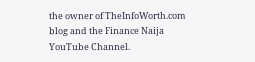the owner of TheInfoWorth.com blog and the Finance Naija YouTube Channel.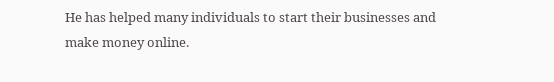He has helped many individuals to start their businesses and make money online.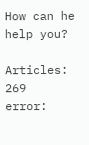How can he help you?

Articles: 269
error: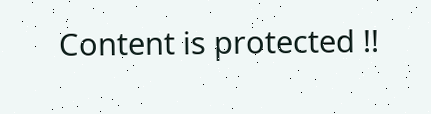Content is protected !!